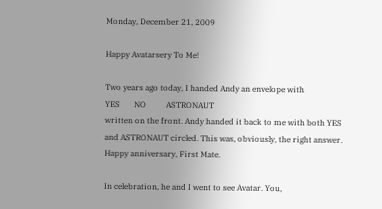Monday, December 21, 2009

Happy Avatarsery To Me!

Two years ago today, I handed Andy an envelope with
YES       NO          ASTRONAUT
written on the front. Andy handed it back to me with both YES and ASTRONAUT circled. This was, obviously, the right answer. Happy anniversary, First Mate.

In celebration, he and I went to see Avatar. You,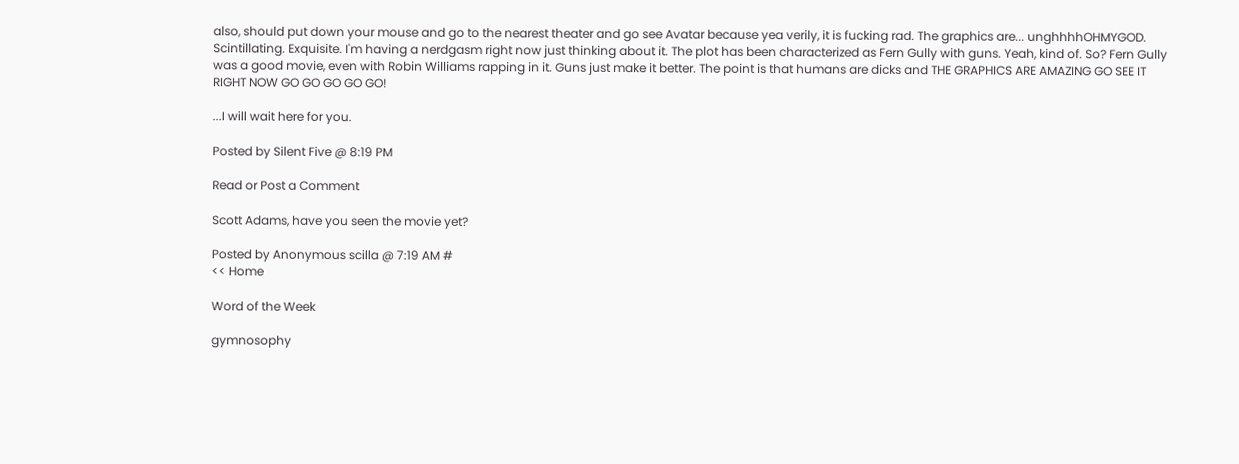also, should put down your mouse and go to the nearest theater and go see Avatar because yea verily, it is fucking rad. The graphics are... unghhhhOHMYGOD. Scintillating. Exquisite. I'm having a nerdgasm right now just thinking about it. The plot has been characterized as Fern Gully with guns. Yeah, kind of. So? Fern Gully was a good movie, even with Robin Williams rapping in it. Guns just make it better. The point is that humans are dicks and THE GRAPHICS ARE AMAZING GO SEE IT RIGHT NOW GO GO GO GO GO!

...I will wait here for you.

Posted by Silent Five @ 8:19 PM

Read or Post a Comment

Scott Adams, have you seen the movie yet?

Posted by Anonymous scilla @ 7:19 AM #
<< Home

Word of the Week

gymnosophy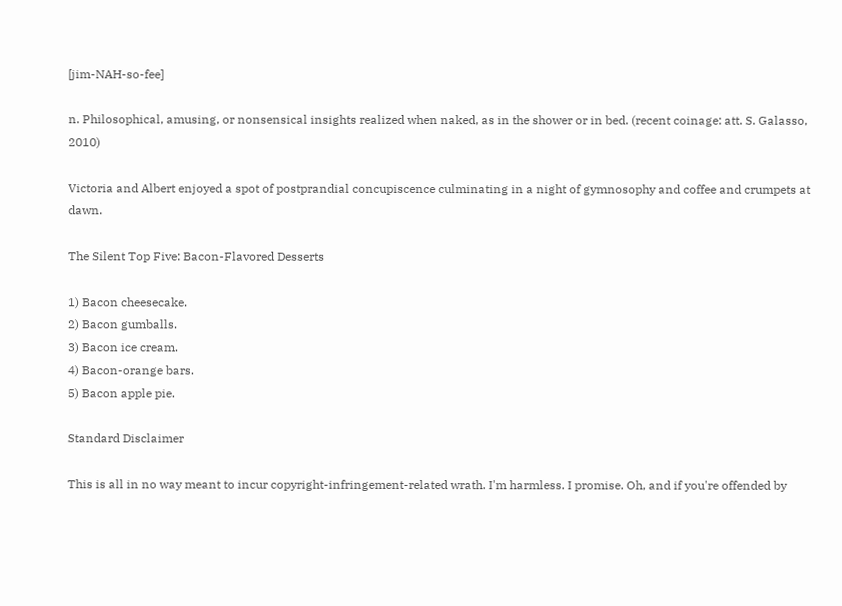[jim-NAH-so-fee]

n. Philosophical, amusing, or nonsensical insights realized when naked, as in the shower or in bed. (recent coinage: att. S. Galasso, 2010)

Victoria and Albert enjoyed a spot of postprandial concupiscence culminating in a night of gymnosophy and coffee and crumpets at dawn.

The Silent Top Five: Bacon-Flavored Desserts

1) Bacon cheesecake.
2) Bacon gumballs.
3) Bacon ice cream.
4) Bacon-orange bars.
5) Bacon apple pie.

Standard Disclaimer

This is all in no way meant to incur copyright-infringement-related wrath. I'm harmless. I promise. Oh, and if you're offended by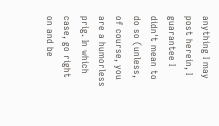anything I may post herein, I guarantee I didn't mean to do so (unless, of course, you are a humorless prig. In which case, go right on and be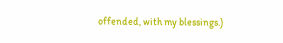offended, with my blessings.)